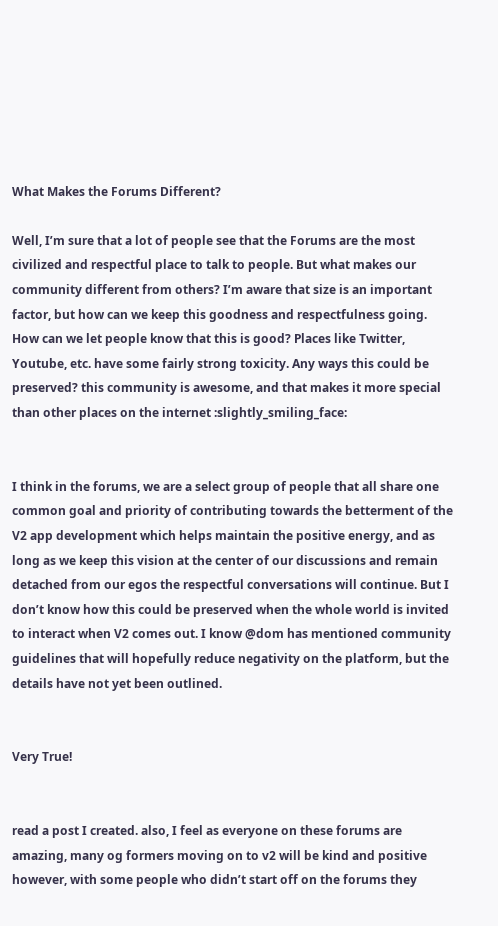What Makes the Forums Different?

Well, I’m sure that a lot of people see that the Forums are the most civilized and respectful place to talk to people. But what makes our community different from others? I’m aware that size is an important factor, but how can we keep this goodness and respectfulness going. How can we let people know that this is good? Places like Twitter, Youtube, etc. have some fairly strong toxicity. Any ways this could be preserved? this community is awesome, and that makes it more special than other places on the internet :slightly_smiling_face:


I think in the forums, we are a select group of people that all share one common goal and priority of contributing towards the betterment of the V2 app development which helps maintain the positive energy, and as long as we keep this vision at the center of our discussions and remain detached from our egos the respectful conversations will continue. But I don’t know how this could be preserved when the whole world is invited to interact when V2 comes out. I know @dom has mentioned community guidelines that will hopefully reduce negativity on the platform, but the details have not yet been outlined.


Very True!


read a post I created. also, I feel as everyone on these forums are amazing, many og formers moving on to v2 will be kind and positive however, with some people who didn’t start off on the forums they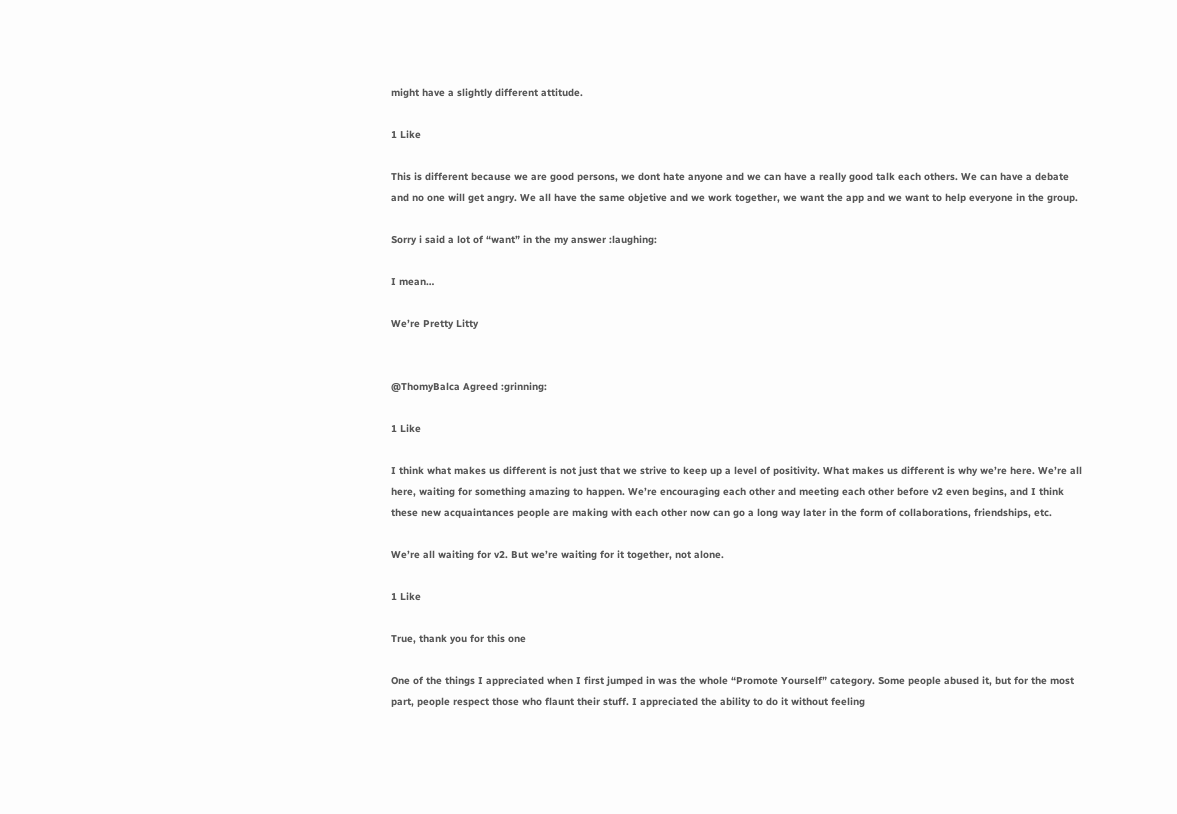might have a slightly different attitude.

1 Like

This is different because we are good persons, we dont hate anyone and we can have a really good talk each others. We can have a debate and no one will get angry. We all have the same objetive and we work together, we want the app and we want to help everyone in the group.

Sorry i said a lot of “want” in the my answer :laughing:

I mean…

We’re Pretty Litty


@ThomyBalca Agreed :grinning:

1 Like

I think what makes us different is not just that we strive to keep up a level of positivity. What makes us different is why we’re here. We’re all here, waiting for something amazing to happen. We’re encouraging each other and meeting each other before v2 even begins, and I think these new acquaintances people are making with each other now can go a long way later in the form of collaborations, friendships, etc.

We’re all waiting for v2. But we’re waiting for it together, not alone.

1 Like

True, thank you for this one

One of the things I appreciated when I first jumped in was the whole “Promote Yourself” category. Some people abused it, but for the most part, people respect those who flaunt their stuff. I appreciated the ability to do it without feeling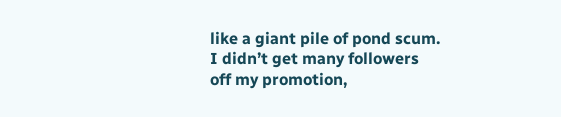like a giant pile of pond scum. I didn’t get many followers off my promotion,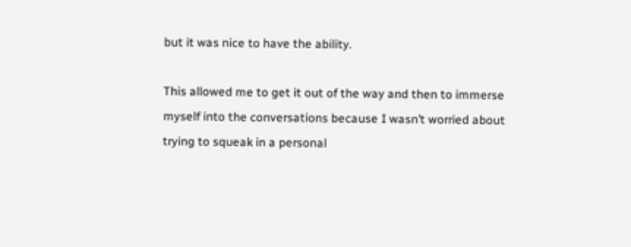but it was nice to have the ability.

This allowed me to get it out of the way and then to immerse myself into the conversations because I wasn’t worried about trying to squeak in a personal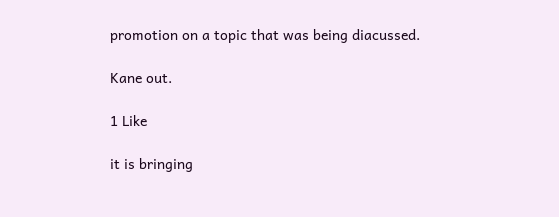promotion on a topic that was being diacussed.

Kane out.

1 Like

it is bringing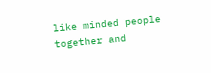like minded people together and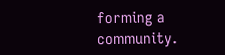forming a community.